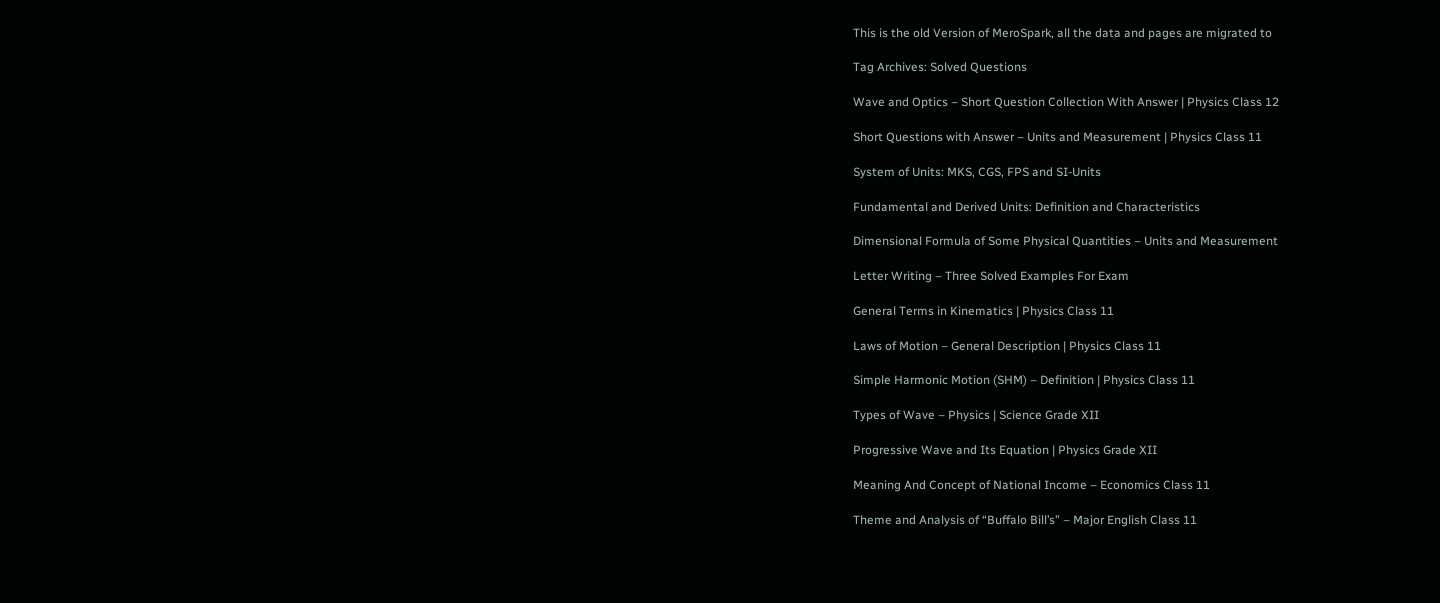This is the old Version of MeroSpark, all the data and pages are migrated to

Tag Archives: Solved Questions

Wave and Optics – Short Question Collection With Answer | Physics Class 12

Short Questions with Answer – Units and Measurement | Physics Class 11

System of Units: MKS, CGS, FPS and SI-Units

Fundamental and Derived Units: Definition and Characteristics

Dimensional Formula of Some Physical Quantities – Units and Measurement

Letter Writing – Three Solved Examples For Exam

General Terms in Kinematics | Physics Class 11

Laws of Motion – General Description | Physics Class 11

Simple Harmonic Motion (SHM) – Definition | Physics Class 11

Types of Wave – Physics | Science Grade XII

Progressive Wave and Its Equation | Physics Grade XII

Meaning And Concept of National Income – Economics Class 11

Theme and Analysis of “Buffalo Bill’s” – Major English Class 11